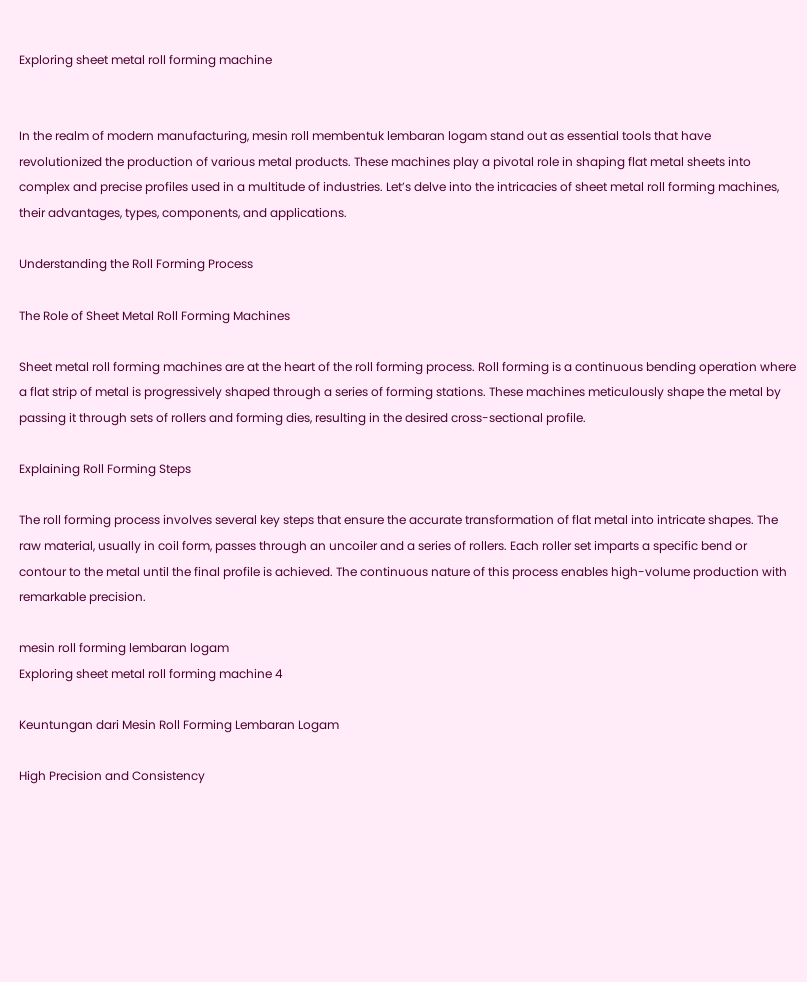Exploring sheet metal roll forming machine


In the realm of modern manufacturing, mesin roll membentuk lembaran logam stand out as essential tools that have revolutionized the production of various metal products. These machines play a pivotal role in shaping flat metal sheets into complex and precise profiles used in a multitude of industries. Let’s delve into the intricacies of sheet metal roll forming machines, their advantages, types, components, and applications.

Understanding the Roll Forming Process

The Role of Sheet Metal Roll Forming Machines

Sheet metal roll forming machines are at the heart of the roll forming process. Roll forming is a continuous bending operation where a flat strip of metal is progressively shaped through a series of forming stations. These machines meticulously shape the metal by passing it through sets of rollers and forming dies, resulting in the desired cross-sectional profile.

Explaining Roll Forming Steps

The roll forming process involves several key steps that ensure the accurate transformation of flat metal into intricate shapes. The raw material, usually in coil form, passes through an uncoiler and a series of rollers. Each roller set imparts a specific bend or contour to the metal until the final profile is achieved. The continuous nature of this process enables high-volume production with remarkable precision.

mesin roll forming lembaran logam
Exploring sheet metal roll forming machine 4

Keuntungan dari Mesin Roll Forming Lembaran Logam

High Precision and Consistency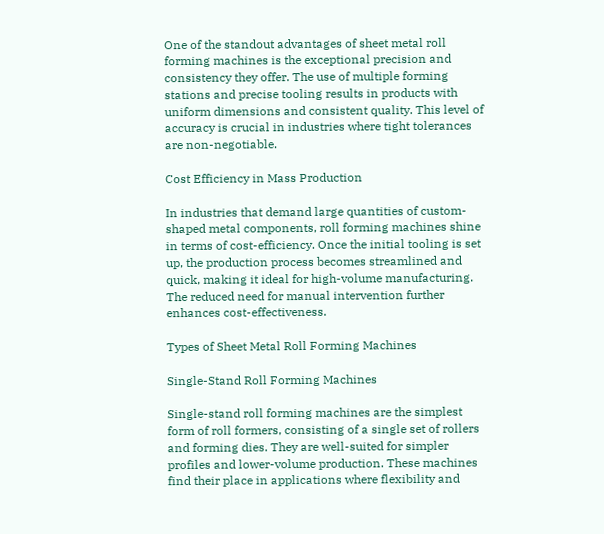One of the standout advantages of sheet metal roll forming machines is the exceptional precision and consistency they offer. The use of multiple forming stations and precise tooling results in products with uniform dimensions and consistent quality. This level of accuracy is crucial in industries where tight tolerances are non-negotiable.

Cost Efficiency in Mass Production

In industries that demand large quantities of custom-shaped metal components, roll forming machines shine in terms of cost-efficiency. Once the initial tooling is set up, the production process becomes streamlined and quick, making it ideal for high-volume manufacturing. The reduced need for manual intervention further enhances cost-effectiveness.

Types of Sheet Metal Roll Forming Machines

Single-Stand Roll Forming Machines

Single-stand roll forming machines are the simplest form of roll formers, consisting of a single set of rollers and forming dies. They are well-suited for simpler profiles and lower-volume production. These machines find their place in applications where flexibility and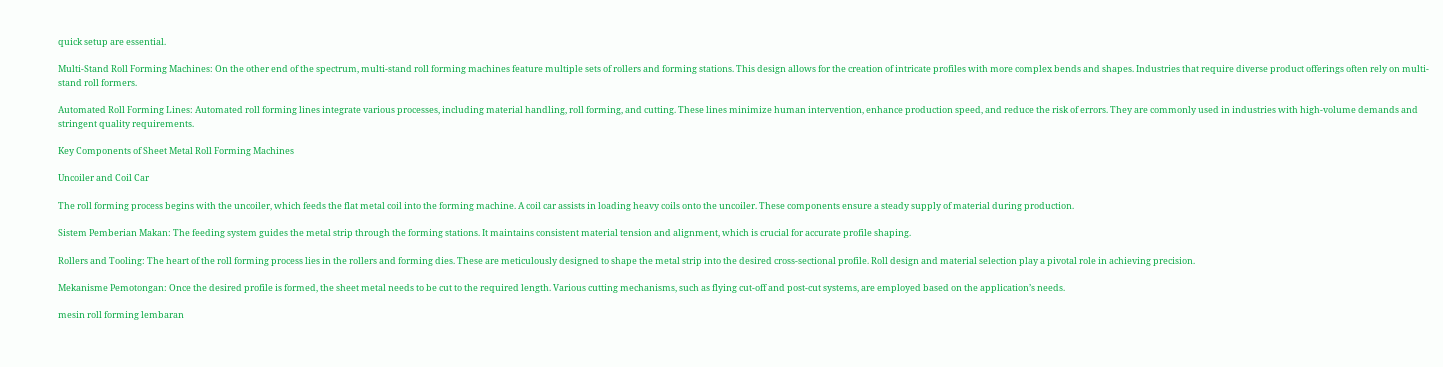quick setup are essential.

Multi-Stand Roll Forming Machines: On the other end of the spectrum, multi-stand roll forming machines feature multiple sets of rollers and forming stations. This design allows for the creation of intricate profiles with more complex bends and shapes. Industries that require diverse product offerings often rely on multi-stand roll formers.

Automated Roll Forming Lines: Automated roll forming lines integrate various processes, including material handling, roll forming, and cutting. These lines minimize human intervention, enhance production speed, and reduce the risk of errors. They are commonly used in industries with high-volume demands and stringent quality requirements.

Key Components of Sheet Metal Roll Forming Machines

Uncoiler and Coil Car

The roll forming process begins with the uncoiler, which feeds the flat metal coil into the forming machine. A coil car assists in loading heavy coils onto the uncoiler. These components ensure a steady supply of material during production.

Sistem Pemberian Makan: The feeding system guides the metal strip through the forming stations. It maintains consistent material tension and alignment, which is crucial for accurate profile shaping.

Rollers and Tooling: The heart of the roll forming process lies in the rollers and forming dies. These are meticulously designed to shape the metal strip into the desired cross-sectional profile. Roll design and material selection play a pivotal role in achieving precision.

Mekanisme Pemotongan: Once the desired profile is formed, the sheet metal needs to be cut to the required length. Various cutting mechanisms, such as flying cut-off and post-cut systems, are employed based on the application’s needs.

mesin roll forming lembaran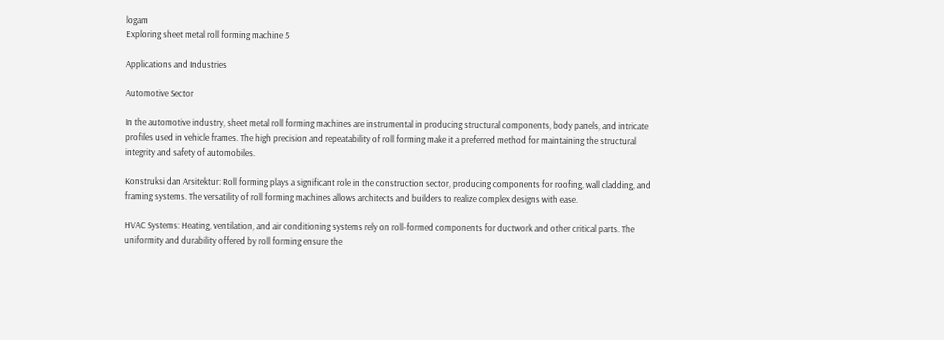logam
Exploring sheet metal roll forming machine 5

Applications and Industries

Automotive Sector

In the automotive industry, sheet metal roll forming machines are instrumental in producing structural components, body panels, and intricate profiles used in vehicle frames. The high precision and repeatability of roll forming make it a preferred method for maintaining the structural integrity and safety of automobiles.

Konstruksi dan Arsitektur: Roll forming plays a significant role in the construction sector, producing components for roofing, wall cladding, and framing systems. The versatility of roll forming machines allows architects and builders to realize complex designs with ease.

HVAC Systems: Heating, ventilation, and air conditioning systems rely on roll-formed components for ductwork and other critical parts. The uniformity and durability offered by roll forming ensure the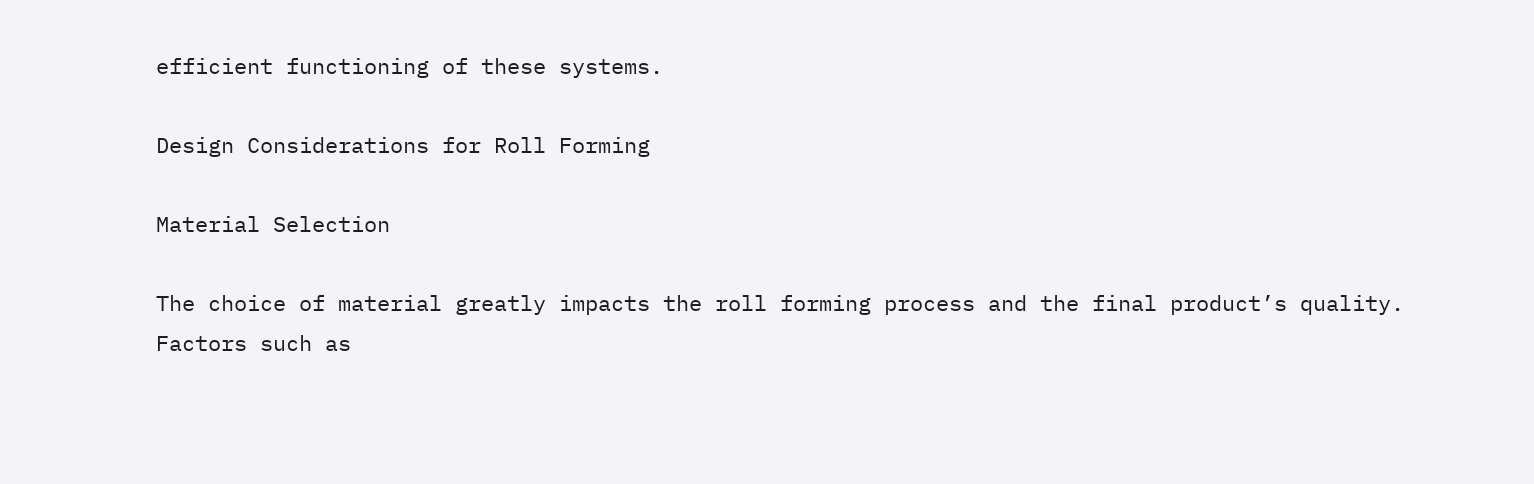efficient functioning of these systems.

Design Considerations for Roll Forming

Material Selection

The choice of material greatly impacts the roll forming process and the final product’s quality. Factors such as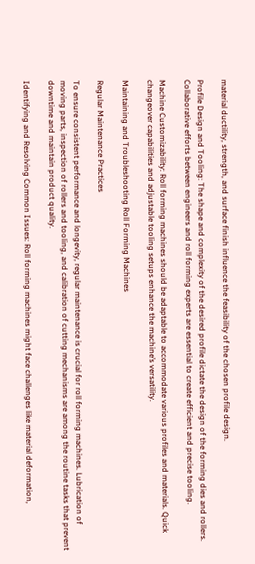material ductility, strength, and surface finish influence the feasibility of the chosen profile design.

Profile Design and Tooling: The shape and complexity of the desired profile dictate the design of the forming dies and rollers. Collaborative efforts between engineers and roll forming experts are essential to create efficient and precise tooling.

Machine Customizability: Roll forming machines should be adaptable to accommodate various profiles and materials. Quick changeover capabilities and adjustable tooling setups enhance the machine’s versatility.

Maintaining and Troubleshooting Roll Forming Machines

Regular Maintenance Practices

To ensure consistent performance and longevity, regular maintenance is crucial for roll forming machines. Lubrication of moving parts, inspection of rollers and tooling, and calibration of cutting mechanisms are among the routine tasks that prevent downtime and maintain product quality.

Identifying and Resolving Common Issues: Roll forming machines might face challenges like material deformation,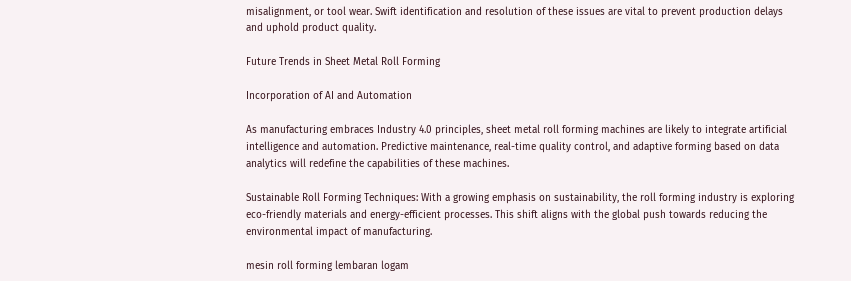misalignment, or tool wear. Swift identification and resolution of these issues are vital to prevent production delays and uphold product quality.

Future Trends in Sheet Metal Roll Forming

Incorporation of AI and Automation

As manufacturing embraces Industry 4.0 principles, sheet metal roll forming machines are likely to integrate artificial intelligence and automation. Predictive maintenance, real-time quality control, and adaptive forming based on data analytics will redefine the capabilities of these machines.

Sustainable Roll Forming Techniques: With a growing emphasis on sustainability, the roll forming industry is exploring eco-friendly materials and energy-efficient processes. This shift aligns with the global push towards reducing the environmental impact of manufacturing.

mesin roll forming lembaran logam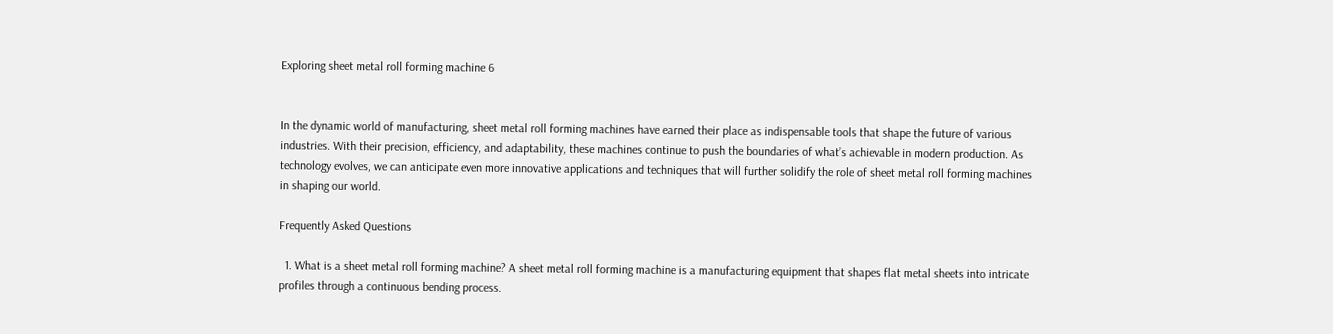Exploring sheet metal roll forming machine 6


In the dynamic world of manufacturing, sheet metal roll forming machines have earned their place as indispensable tools that shape the future of various industries. With their precision, efficiency, and adaptability, these machines continue to push the boundaries of what’s achievable in modern production. As technology evolves, we can anticipate even more innovative applications and techniques that will further solidify the role of sheet metal roll forming machines in shaping our world.

Frequently Asked Questions

  1. What is a sheet metal roll forming machine? A sheet metal roll forming machine is a manufacturing equipment that shapes flat metal sheets into intricate profiles through a continuous bending process.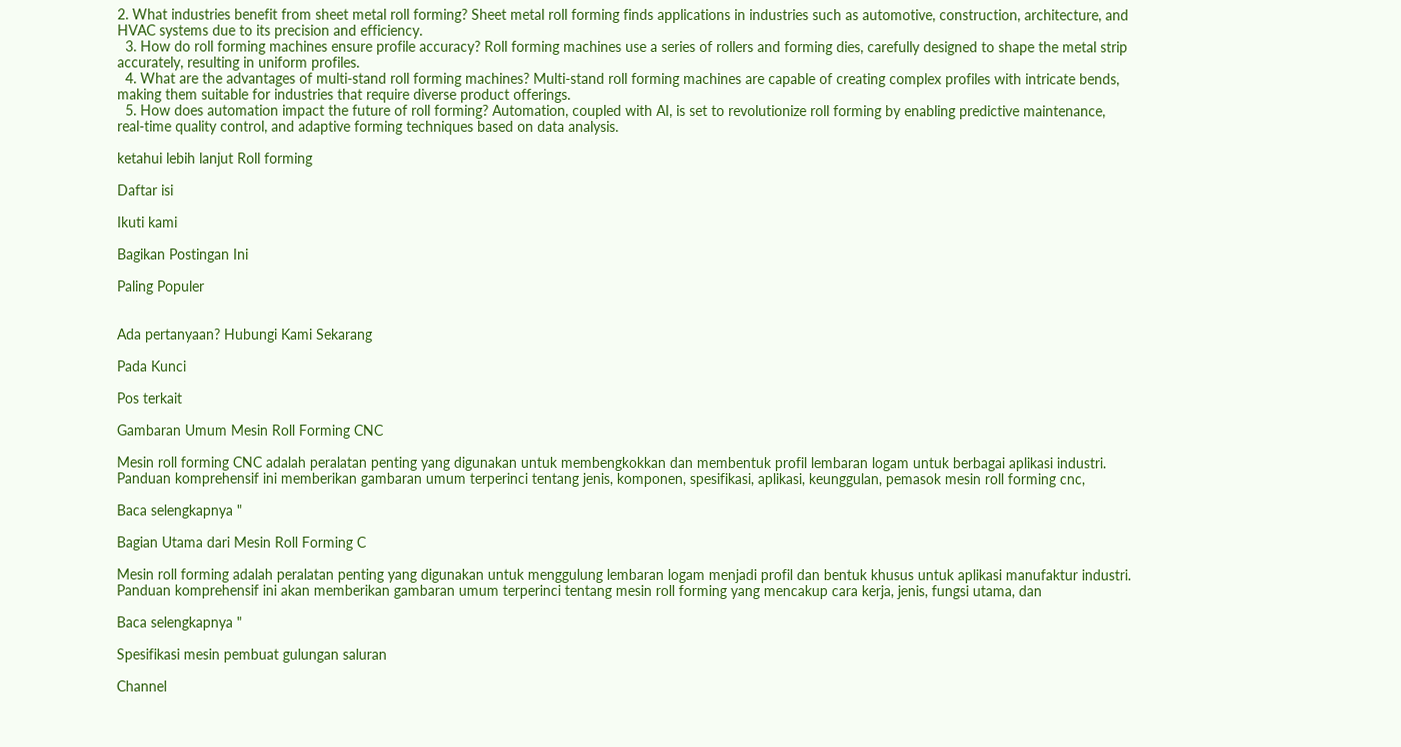2. What industries benefit from sheet metal roll forming? Sheet metal roll forming finds applications in industries such as automotive, construction, architecture, and HVAC systems due to its precision and efficiency.
  3. How do roll forming machines ensure profile accuracy? Roll forming machines use a series of rollers and forming dies, carefully designed to shape the metal strip accurately, resulting in uniform profiles.
  4. What are the advantages of multi-stand roll forming machines? Multi-stand roll forming machines are capable of creating complex profiles with intricate bends, making them suitable for industries that require diverse product offerings.
  5. How does automation impact the future of roll forming? Automation, coupled with AI, is set to revolutionize roll forming by enabling predictive maintenance, real-time quality control, and adaptive forming techniques based on data analysis.

ketahui lebih lanjut Roll forming

Daftar isi

Ikuti kami

Bagikan Postingan Ini

Paling Populer


Ada pertanyaan? Hubungi Kami Sekarang

Pada Kunci

Pos terkait

Gambaran Umum Mesin Roll Forming CNC

Mesin roll forming CNC adalah peralatan penting yang digunakan untuk membengkokkan dan membentuk profil lembaran logam untuk berbagai aplikasi industri. Panduan komprehensif ini memberikan gambaran umum terperinci tentang jenis, komponen, spesifikasi, aplikasi, keunggulan, pemasok mesin roll forming cnc,

Baca selengkapnya "

Bagian Utama dari Mesin Roll Forming C

Mesin roll forming adalah peralatan penting yang digunakan untuk menggulung lembaran logam menjadi profil dan bentuk khusus untuk aplikasi manufaktur industri. Panduan komprehensif ini akan memberikan gambaran umum terperinci tentang mesin roll forming yang mencakup cara kerja, jenis, fungsi utama, dan

Baca selengkapnya "

Spesifikasi mesin pembuat gulungan saluran

Channel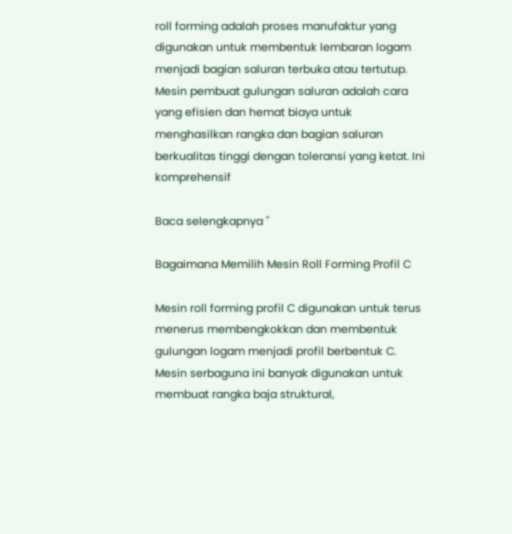roll forming adalah proses manufaktur yang digunakan untuk membentuk lembaran logam menjadi bagian saluran terbuka atau tertutup. Mesin pembuat gulungan saluran adalah cara yang efisien dan hemat biaya untuk menghasilkan rangka dan bagian saluran berkualitas tinggi dengan toleransi yang ketat. Ini komprehensif

Baca selengkapnya "

Bagaimana Memilih Mesin Roll Forming Profil C

Mesin roll forming profil C digunakan untuk terus menerus membengkokkan dan membentuk gulungan logam menjadi profil berbentuk C. Mesin serbaguna ini banyak digunakan untuk membuat rangka baja struktural,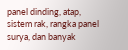panel dinding, atap, sistem rak, rangka panel surya, dan banyak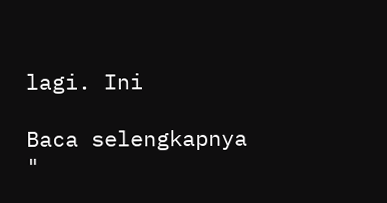lagi. Ini

Baca selengkapnya "